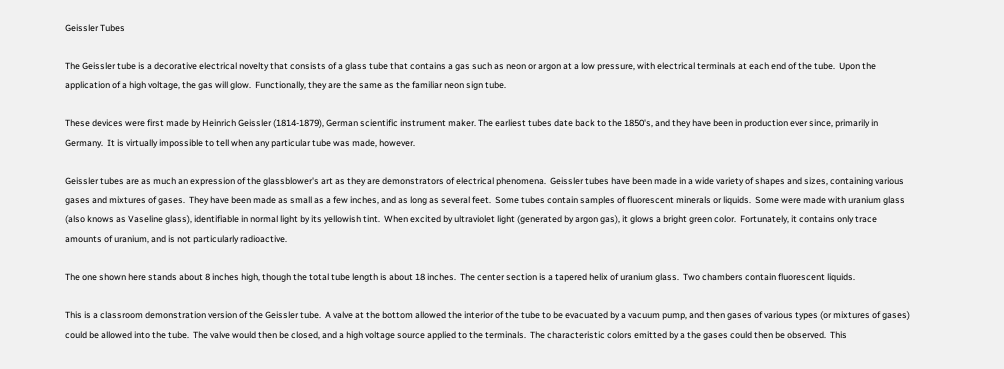Geissler Tubes

The Geissler tube is a decorative electrical novelty that consists of a glass tube that contains a gas such as neon or argon at a low pressure, with electrical terminals at each end of the tube.  Upon the application of a high voltage, the gas will glow.  Functionally, they are the same as the familiar neon sign tube.

These devices were first made by Heinrich Geissler (1814-1879), German scientific instrument maker. The earliest tubes date back to the 1850's, and they have been in production ever since, primarily in Germany.  It is virtually impossible to tell when any particular tube was made, however.

Geissler tubes are as much an expression of the glassblower's art as they are demonstrators of electrical phenomena.  Geissler tubes have been made in a wide variety of shapes and sizes, containing various gases and mixtures of gases.  They have been made as small as a few inches, and as long as several feet.  Some tubes contain samples of fluorescent minerals or liquids.  Some were made with uranium glass (also knows as Vaseline glass), identifiable in normal light by its yellowish tint.  When excited by ultraviolet light (generated by argon gas), it glows a bright green color.  Fortunately, it contains only trace amounts of uranium, and is not particularly radioactive.

The one shown here stands about 8 inches high, though the total tube length is about 18 inches.  The center section is a tapered helix of uranium glass.  Two chambers contain fluorescent liquids.

This is a classroom demonstration version of the Geissler tube.  A valve at the bottom allowed the interior of the tube to be evacuated by a vacuum pump, and then gases of various types (or mixtures of gases) could be allowed into the tube.  The valve would then be closed, and a high voltage source applied to the terminals.  The characteristic colors emitted by a the gases could then be observed.  This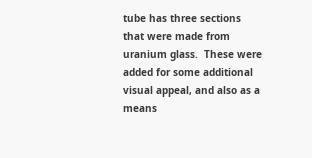tube has three sections that were made from uranium glass.  These were added for some additional visual appeal, and also as a means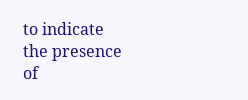to indicate the presence of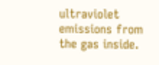ultraviolet emissions from the gas inside.